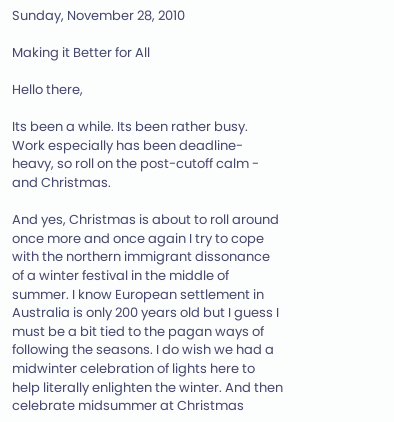Sunday, November 28, 2010

Making it Better for All

Hello there,

Its been a while. Its been rather busy. Work especially has been deadline-heavy, so roll on the post-cutoff calm - and Christmas.

And yes, Christmas is about to roll around once more and once again I try to cope with the northern immigrant dissonance of a winter festival in the middle of summer. I know European settlement in Australia is only 200 years old but I guess I must be a bit tied to the pagan ways of following the seasons. I do wish we had a midwinter celebration of lights here to help literally enlighten the winter. And then celebrate midsummer at Christmas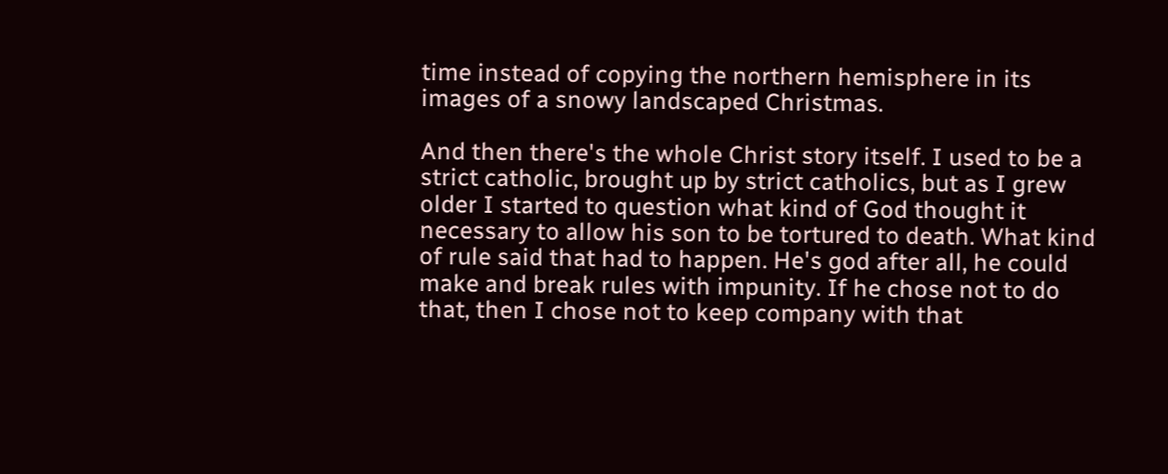time instead of copying the northern hemisphere in its images of a snowy landscaped Christmas.

And then there's the whole Christ story itself. I used to be a strict catholic, brought up by strict catholics, but as I grew older I started to question what kind of God thought it necessary to allow his son to be tortured to death. What kind of rule said that had to happen. He's god after all, he could make and break rules with impunity. If he chose not to do that, then I chose not to keep company with that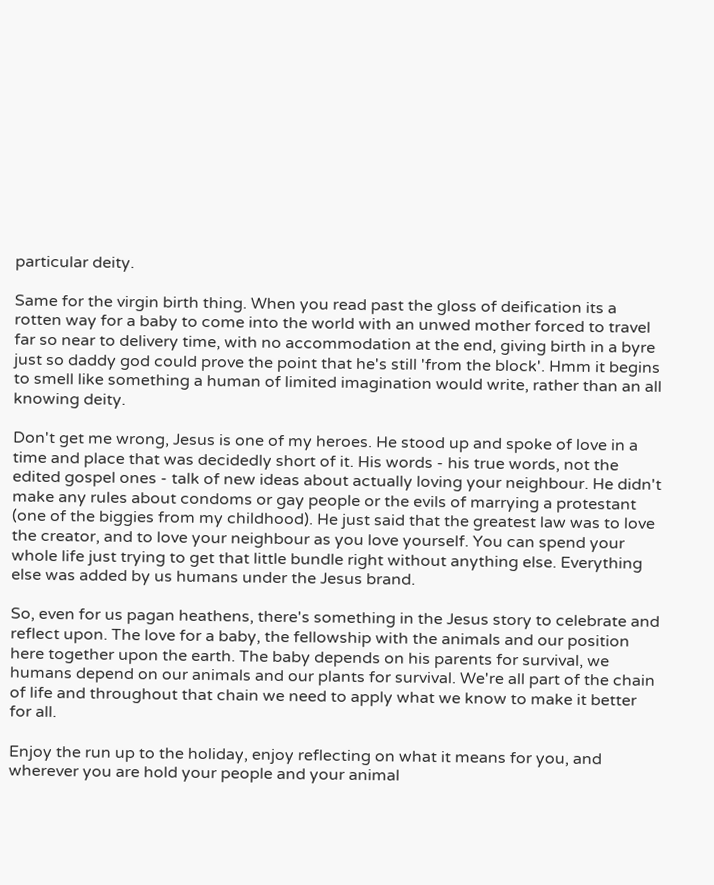particular deity.

Same for the virgin birth thing. When you read past the gloss of deification its a rotten way for a baby to come into the world with an unwed mother forced to travel far so near to delivery time, with no accommodation at the end, giving birth in a byre just so daddy god could prove the point that he's still 'from the block'. Hmm it begins to smell like something a human of limited imagination would write, rather than an all knowing deity.

Don't get me wrong, Jesus is one of my heroes. He stood up and spoke of love in a time and place that was decidedly short of it. His words - his true words, not the edited gospel ones - talk of new ideas about actually loving your neighbour. He didn't make any rules about condoms or gay people or the evils of marrying a protestant (one of the biggies from my childhood). He just said that the greatest law was to love the creator, and to love your neighbour as you love yourself. You can spend your whole life just trying to get that little bundle right without anything else. Everything else was added by us humans under the Jesus brand.

So, even for us pagan heathens, there's something in the Jesus story to celebrate and reflect upon. The love for a baby, the fellowship with the animals and our position here together upon the earth. The baby depends on his parents for survival, we humans depend on our animals and our plants for survival. We're all part of the chain of life and throughout that chain we need to apply what we know to make it better for all.

Enjoy the run up to the holiday, enjoy reflecting on what it means for you, and wherever you are hold your people and your animal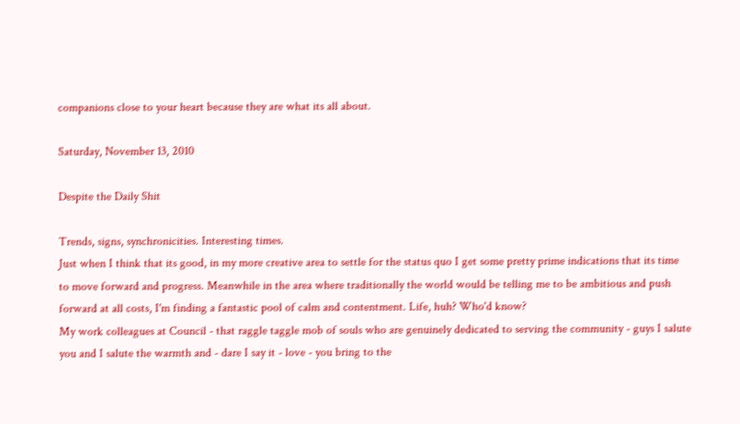companions close to your heart because they are what its all about.

Saturday, November 13, 2010

Despite the Daily Shit

Trends, signs, synchronicities. Interesting times.
Just when I think that its good, in my more creative area to settle for the status quo I get some pretty prime indications that its time to move forward and progress. Meanwhile in the area where traditionally the world would be telling me to be ambitious and push forward at all costs, I'm finding a fantastic pool of calm and contentment. Life, huh? Who'd know?
My work colleagues at Council - that raggle taggle mob of souls who are genuinely dedicated to serving the community - guys I salute you and I salute the warmth and - dare I say it - love - you bring to the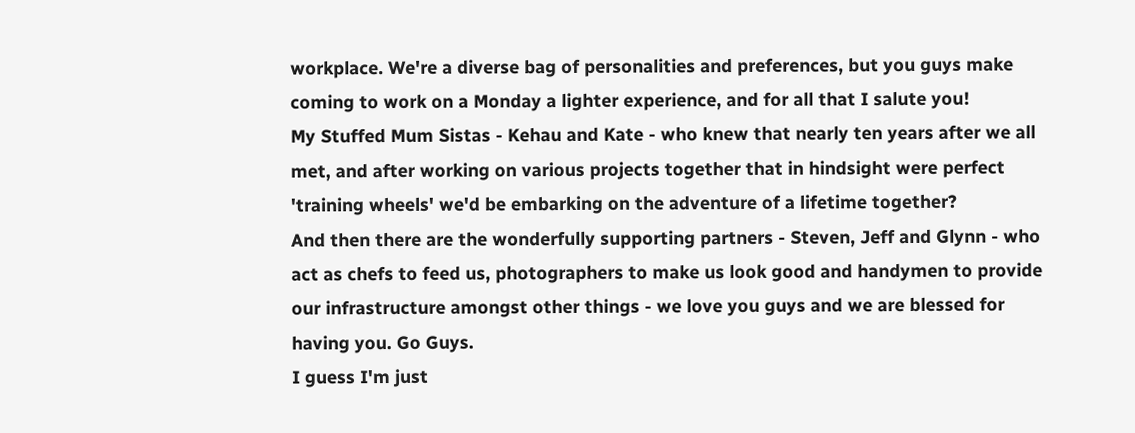workplace. We're a diverse bag of personalities and preferences, but you guys make coming to work on a Monday a lighter experience, and for all that I salute you!
My Stuffed Mum Sistas - Kehau and Kate - who knew that nearly ten years after we all met, and after working on various projects together that in hindsight were perfect 'training wheels' we'd be embarking on the adventure of a lifetime together?
And then there are the wonderfully supporting partners - Steven, Jeff and Glynn - who act as chefs to feed us, photographers to make us look good and handymen to provide our infrastructure amongst other things - we love you guys and we are blessed for having you. Go Guys.
I guess I'm just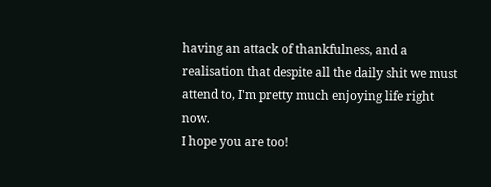having an attack of thankfulness, and a realisation that despite all the daily shit we must attend to, I'm pretty much enjoying life right now.
I hope you are too!